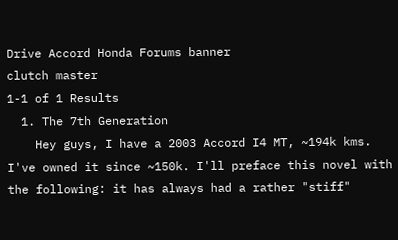Drive Accord Honda Forums banner
clutch master
1-1 of 1 Results
  1. The 7th Generation
    Hey guys, I have a 2003 Accord I4 MT, ~194k kms. I've owned it since ~150k. I'll preface this novel with the following: it has always had a rather "stiff"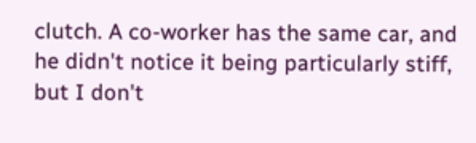clutch. A co-worker has the same car, and he didn't notice it being particularly stiff, but I don't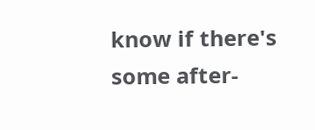know if there's some after-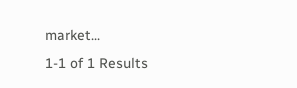market...
1-1 of 1 Results